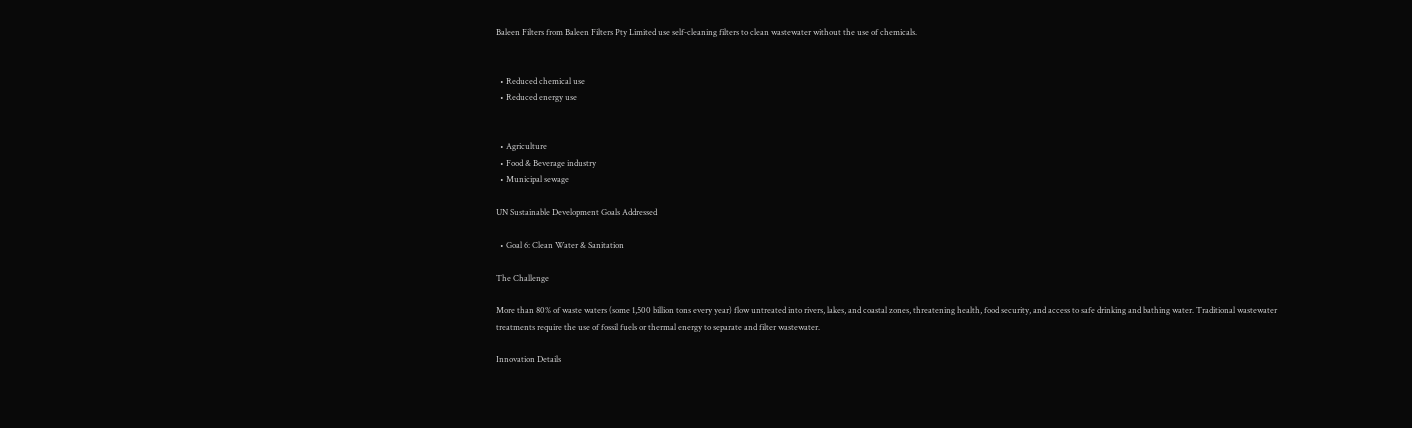Baleen Filters from Baleen Filters Pty Limited use self‑cleaning filters to clean wastewater without the use of chemicals.


  • Reduced chemical use
  • Reduced energy use


  • Agriculture
  • Food & Beverage industry
  • Municipal sewage

UN Sustainable Development Goals Addressed

  • Goal 6: Clean Water & Sanitation

The Challenge

More than 80% of waste waters (some 1,500 billion tons every year) flow untreated into rivers, lakes, and coastal zones, threatening health, food security, and access to safe drinking and bathing water. Traditional wastewater treatments require the use of fossil fuels or thermal energy to separate and filter wastewater.

Innovation Details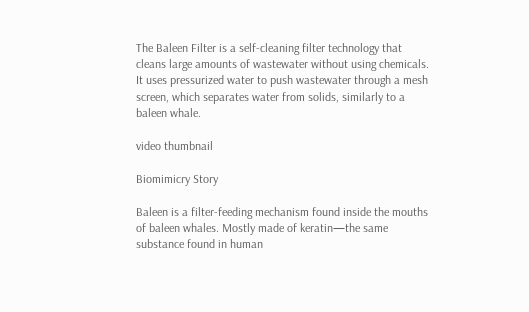The Baleen Filter is a self-cleaning filter technology that cleans large amounts of wastewater without using chemicals. It uses pressurized water to push wastewater through a mesh screen, which separates water from solids, similarly to a baleen whale.

video thumbnail

Biomimicry Story

Baleen is a filter-feeding mechanism found inside the mouths of baleen whales. Mostly made of keratin—the same substance found in human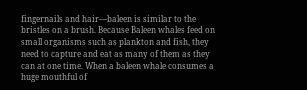fingernails and hair—baleen is similar to the bristles on a brush. Because Baleen whales feed on small organisms such as plankton and fish, they need to capture and eat as many of them as they can at one time. When a baleen whale consumes a huge mouthful of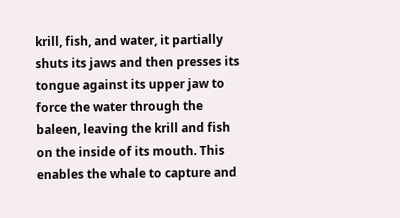krill, fish, and water, it partially shuts its jaws and then presses its tongue against its upper jaw to force the water through the baleen, leaving the krill and fish on the inside of its mouth. This enables the whale to capture and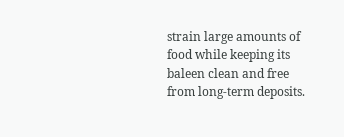strain large amounts of food while keeping its baleen clean and free from long-term deposits.